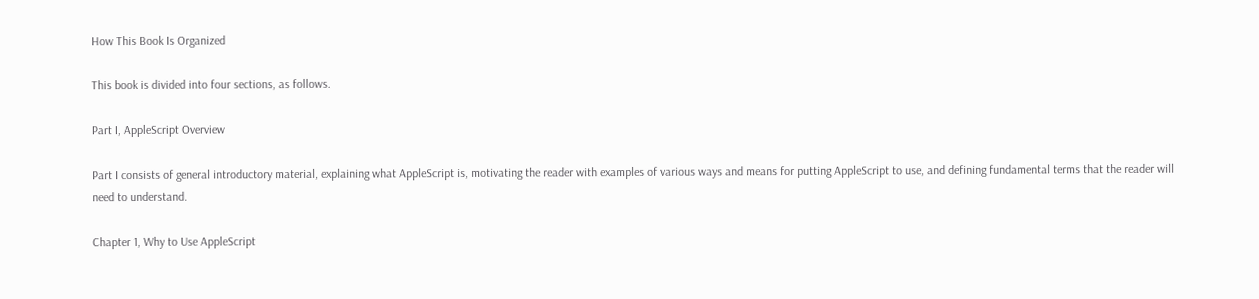How This Book Is Organized

This book is divided into four sections, as follows.

Part I, AppleScript Overview

Part I consists of general introductory material, explaining what AppleScript is, motivating the reader with examples of various ways and means for putting AppleScript to use, and defining fundamental terms that the reader will need to understand.

Chapter 1, Why to Use AppleScript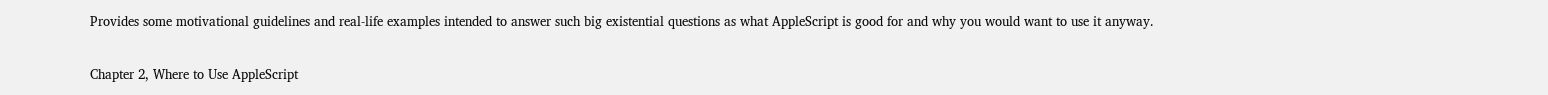Provides some motivational guidelines and real-life examples intended to answer such big existential questions as what AppleScript is good for and why you would want to use it anyway.

Chapter 2, Where to Use AppleScript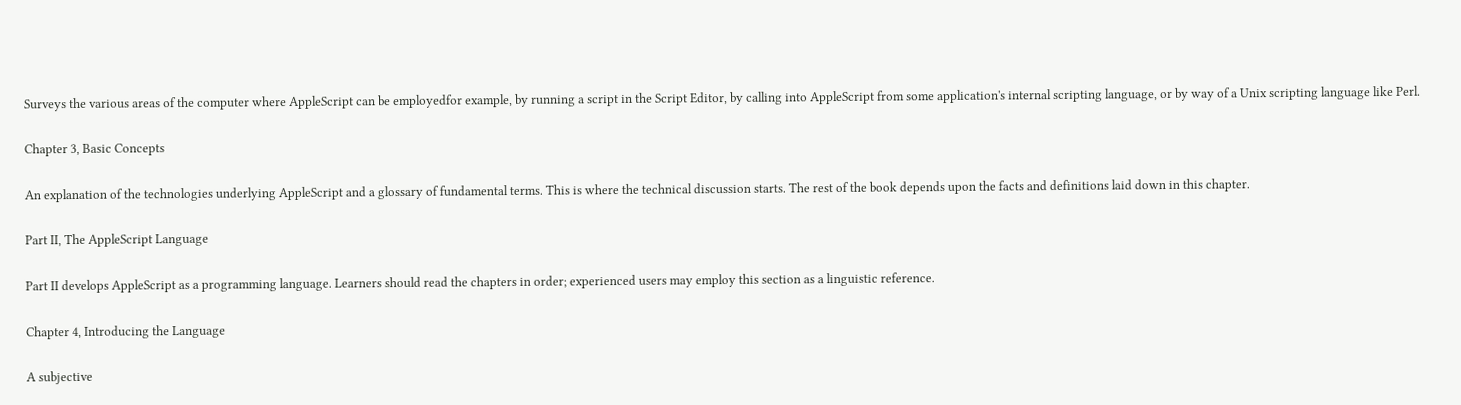Surveys the various areas of the computer where AppleScript can be employedfor example, by running a script in the Script Editor, by calling into AppleScript from some application's internal scripting language, or by way of a Unix scripting language like Perl.

Chapter 3, Basic Concepts

An explanation of the technologies underlying AppleScript and a glossary of fundamental terms. This is where the technical discussion starts. The rest of the book depends upon the facts and definitions laid down in this chapter.

Part II, The AppleScript Language

Part II develops AppleScript as a programming language. Learners should read the chapters in order; experienced users may employ this section as a linguistic reference.

Chapter 4, Introducing the Language

A subjective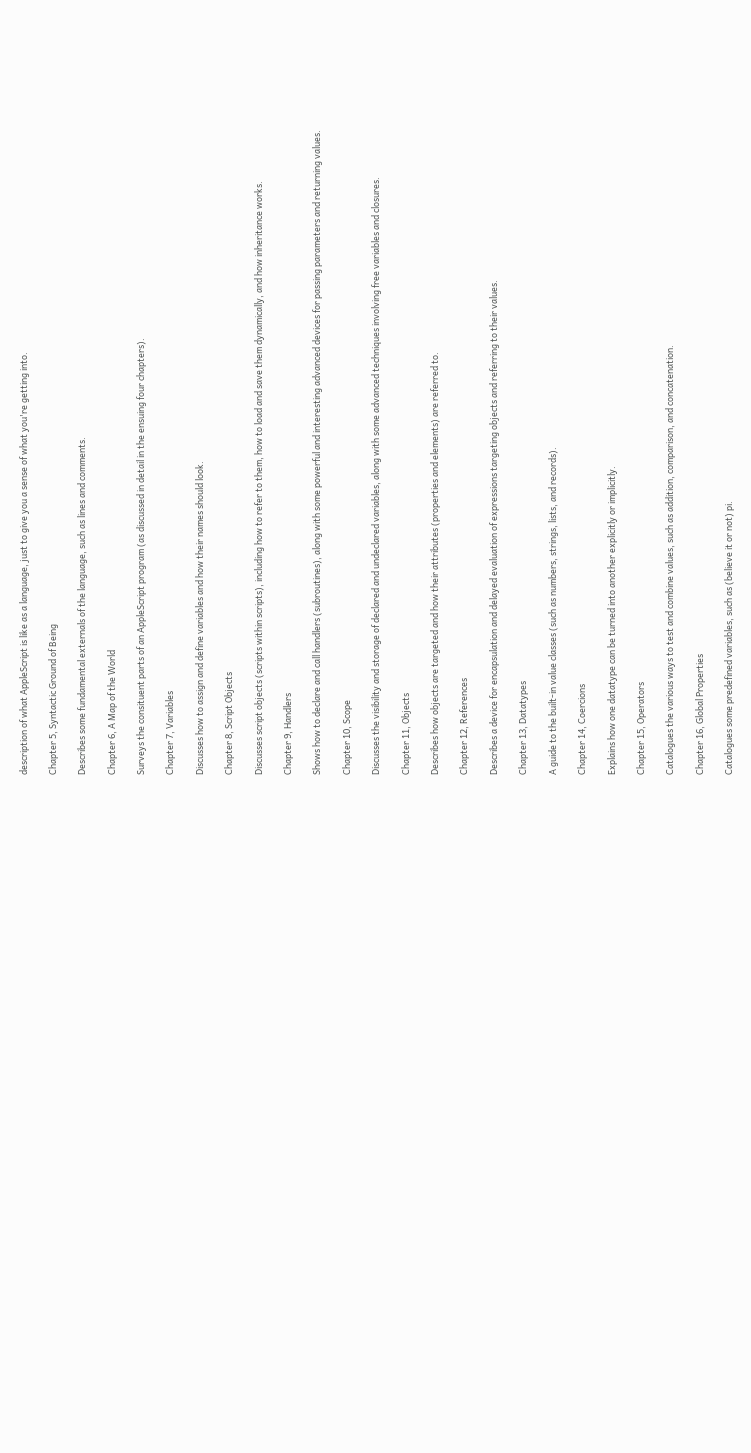description of what AppleScript is like as a language, just to give you a sense of what you're getting into.

Chapter 5, Syntactic Ground of Being

Describes some fundamental externals of the language, such as lines and comments.

Chapter 6, A Map of the World

Surveys the consituent parts of an AppleScript program (as discussed in detail in the ensuing four chapters).

Chapter 7, Variables

Discusses how to assign and define variables and how their names should look.

Chapter 8, Script Objects

Discusses script objects (scripts within scripts), including how to refer to them, how to load and save them dynamically, and how inheritance works.

Chapter 9, Handlers

Shows how to declare and call handlers (subroutines), along with some powerful and interesting advanced devices for passing parameters and returning values.

Chapter 10, Scope

Discusses the visibility and storage of declared and undeclared variables, along with some advanced techniques involving free variables and closures.

Chapter 11, Objects

Describes how objects are targeted and how their attributes (properties and elements) are referred to.

Chapter 12, References

Describes a device for encapsulation and delayed evaluation of expressions targeting objects and referring to their values.

Chapter 13, Datatypes

A guide to the built-in value classes (such as numbers, strings, lists, and records).

Chapter 14, Coercions

Explains how one datatype can be turned into another explicitly or implicitly.

Chapter 15, Operators

Catalogues the various ways to test and combine values, such as addition, comparison, and concatenation.

Chapter 16, Global Properties

Catalogues some predefined variables, such as (believe it or not) pi.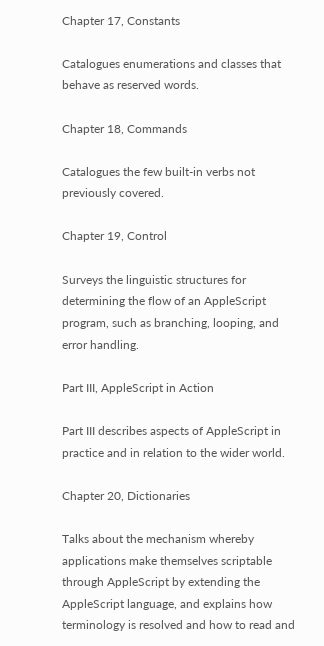Chapter 17, Constants

Catalogues enumerations and classes that behave as reserved words.

Chapter 18, Commands

Catalogues the few built-in verbs not previously covered.

Chapter 19, Control

Surveys the linguistic structures for determining the flow of an AppleScript program, such as branching, looping, and error handling.

Part III, AppleScript in Action

Part III describes aspects of AppleScript in practice and in relation to the wider world.

Chapter 20, Dictionaries

Talks about the mechanism whereby applications make themselves scriptable through AppleScript by extending the AppleScript language, and explains how terminology is resolved and how to read and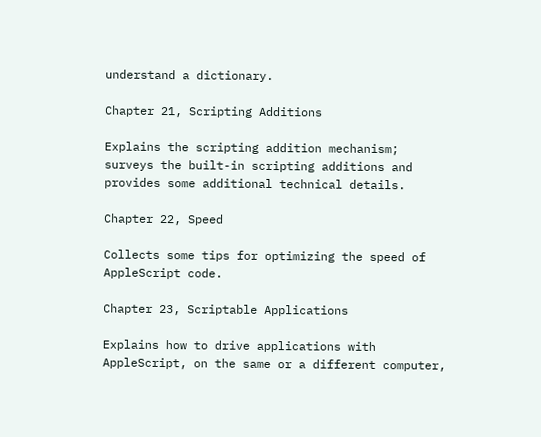understand a dictionary.

Chapter 21, Scripting Additions

Explains the scripting addition mechanism; surveys the built-in scripting additions and provides some additional technical details.

Chapter 22, Speed

Collects some tips for optimizing the speed of AppleScript code.

Chapter 23, Scriptable Applications

Explains how to drive applications with AppleScript, on the same or a different computer,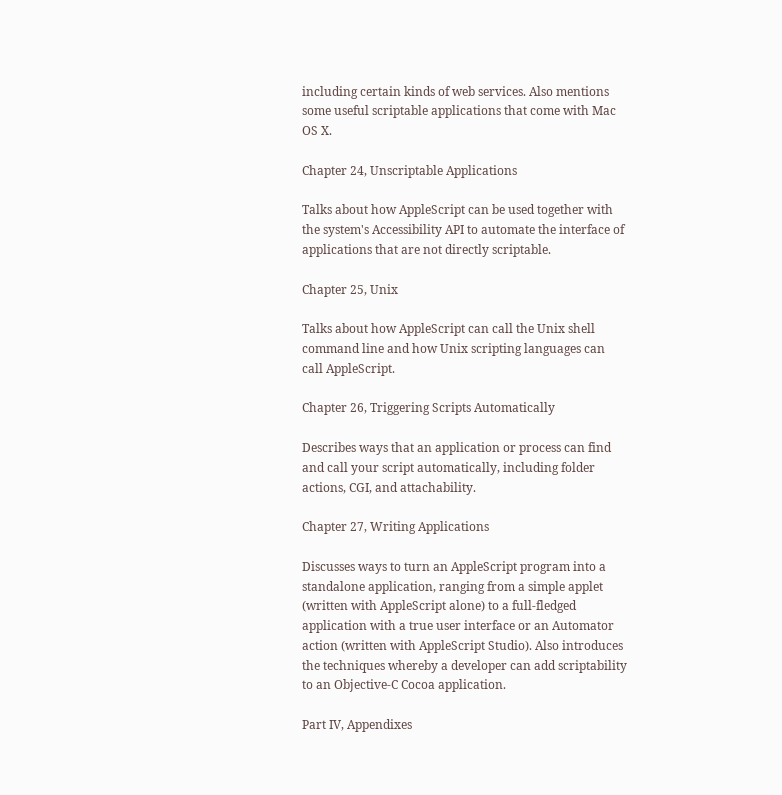including certain kinds of web services. Also mentions some useful scriptable applications that come with Mac OS X.

Chapter 24, Unscriptable Applications

Talks about how AppleScript can be used together with the system's Accessibility API to automate the interface of applications that are not directly scriptable.

Chapter 25, Unix

Talks about how AppleScript can call the Unix shell command line and how Unix scripting languages can call AppleScript.

Chapter 26, Triggering Scripts Automatically

Describes ways that an application or process can find and call your script automatically, including folder actions, CGI, and attachability.

Chapter 27, Writing Applications

Discusses ways to turn an AppleScript program into a standalone application, ranging from a simple applet (written with AppleScript alone) to a full-fledged application with a true user interface or an Automator action (written with AppleScript Studio). Also introduces the techniques whereby a developer can add scriptability to an Objective-C Cocoa application.

Part IV, Appendixes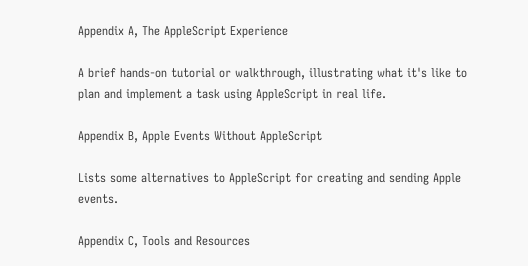Appendix A, The AppleScript Experience

A brief hands-on tutorial or walkthrough, illustrating what it's like to plan and implement a task using AppleScript in real life.

Appendix B, Apple Events Without AppleScript

Lists some alternatives to AppleScript for creating and sending Apple events.

Appendix C, Tools and Resources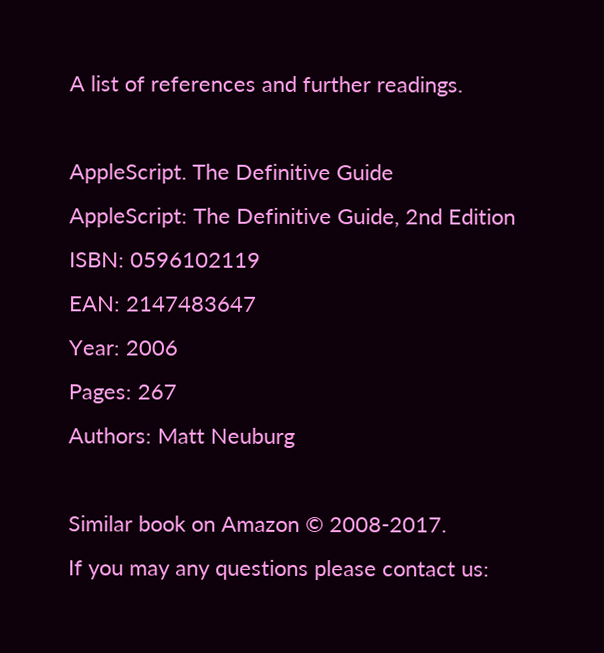A list of references and further readings.

AppleScript. The Definitive Guide
AppleScript: The Definitive Guide, 2nd Edition
ISBN: 0596102119
EAN: 2147483647
Year: 2006
Pages: 267
Authors: Matt Neuburg

Similar book on Amazon © 2008-2017.
If you may any questions please contact us: